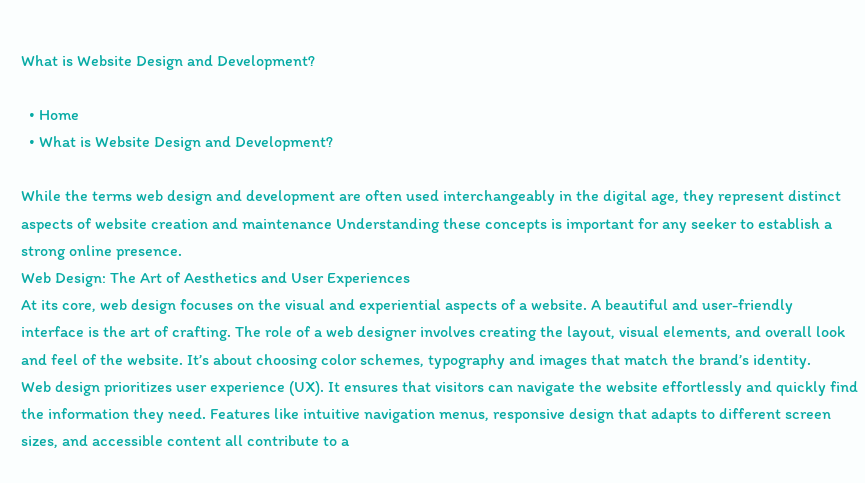What is Website Design and Development?

  • Home
  • What is Website Design and Development?

While the terms web design and development are often used interchangeably in the digital age, they represent distinct aspects of website creation and maintenance Understanding these concepts is important for any seeker to establish a strong online presence.
Web Design: The Art of Aesthetics and User Experiences
At its core, web design focuses on the visual and experiential aspects of a website. A beautiful and user-friendly interface is the art of crafting. The role of a web designer involves creating the layout, visual elements, and overall look and feel of the website. It’s about choosing color schemes, typography and images that match the brand’s identity.
Web design prioritizes user experience (UX). It ensures that visitors can navigate the website effortlessly and quickly find the information they need. Features like intuitive navigation menus, responsive design that adapts to different screen sizes, and accessible content all contribute to a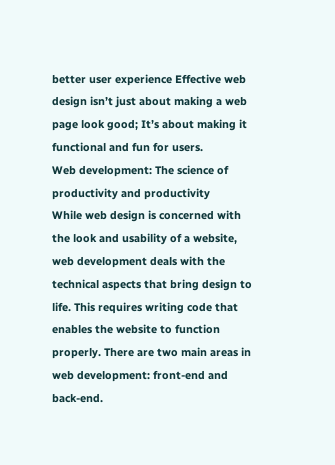better user experience Effective web design isn’t just about making a web page look good; It’s about making it functional and fun for users.
Web development: The science of productivity and productivity
While web design is concerned with the look and usability of a website, web development deals with the technical aspects that bring design to life. This requires writing code that enables the website to function properly. There are two main areas in web development: front-end and back-end.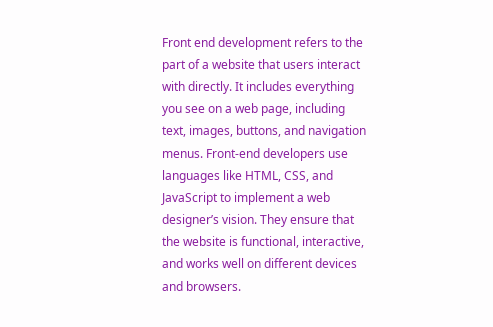Front end development refers to the part of a website that users interact with directly. It includes everything you see on a web page, including text, images, buttons, and navigation menus. Front-end developers use languages like HTML, CSS, and JavaScript to implement a web designer’s vision. They ensure that the website is functional, interactive, and works well on different devices and browsers.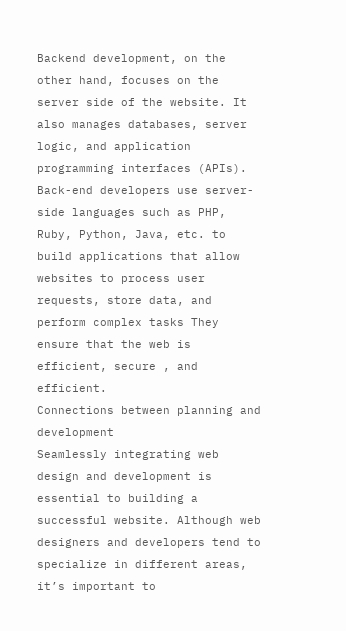Backend development, on the other hand, focuses on the server side of the website. It also manages databases, server logic, and application programming interfaces (APIs). Back-end developers use server-side languages such as PHP, Ruby, Python, Java, etc. to build applications that allow websites to process user requests, store data, and perform complex tasks They ensure that the web is efficient, secure , and efficient.
Connections between planning and development
Seamlessly integrating web design and development is essential to building a successful website. Although web designers and developers tend to specialize in different areas, it’s important to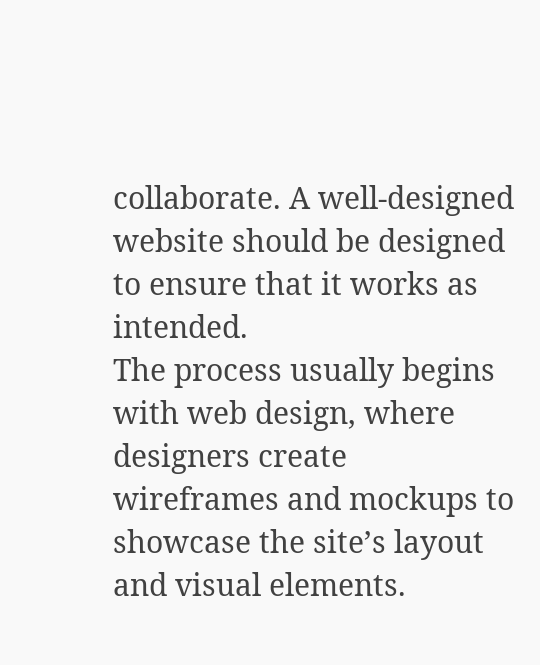collaborate. A well-designed website should be designed to ensure that it works as intended.
The process usually begins with web design, where designers create wireframes and mockups to showcase the site’s layout and visual elements.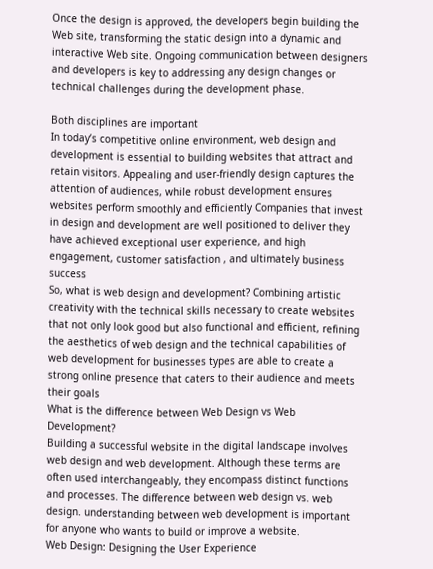Once the design is approved, the developers begin building the Web site, transforming the static design into a dynamic and interactive Web site. Ongoing communication between designers and developers is key to addressing any design changes or technical challenges during the development phase.

Both disciplines are important
In today’s competitive online environment, web design and development is essential to building websites that attract and retain visitors. Appealing and user-friendly design captures the attention of audiences, while robust development ensures websites perform smoothly and efficiently Companies that invest in design and development are well positioned to deliver they have achieved exceptional user experience, and high engagement, customer satisfaction , and ultimately business success
So, what is web design and development? Combining artistic creativity with the technical skills necessary to create websites that not only look good but also functional and efficient, refining the aesthetics of web design and the technical capabilities of web development for businesses types are able to create a strong online presence that caters to their audience and meets their goals
What is the difference between Web Design vs Web Development?
Building a successful website in the digital landscape involves web design and web development. Although these terms are often used interchangeably, they encompass distinct functions and processes. The difference between web design vs. web design. understanding between web development is important for anyone who wants to build or improve a website.
Web Design: Designing the User Experience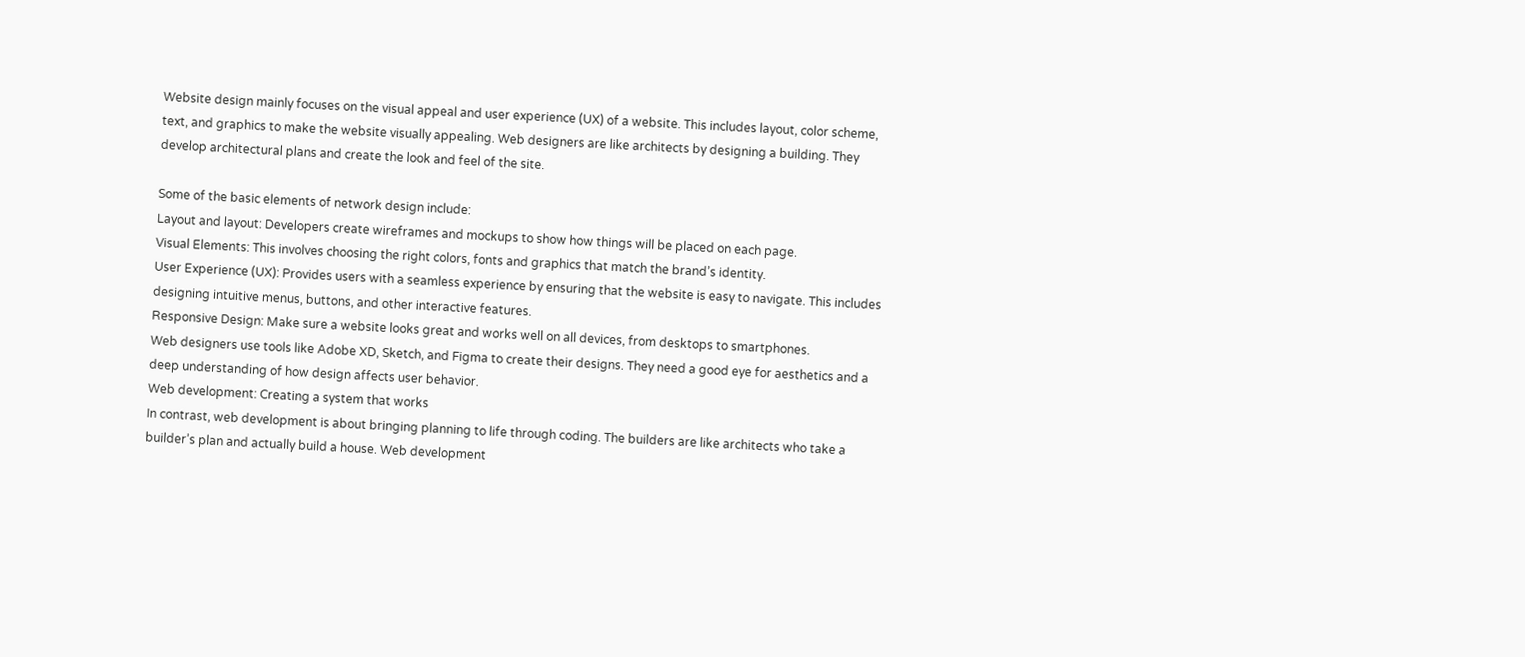Website design mainly focuses on the visual appeal and user experience (UX) of a website. This includes layout, color scheme, text, and graphics to make the website visually appealing. Web designers are like architects by designing a building. They develop architectural plans and create the look and feel of the site.

Some of the basic elements of network design include:
Layout and layout: Developers create wireframes and mockups to show how things will be placed on each page.
Visual Elements: This involves choosing the right colors, fonts and graphics that match the brand’s identity.
User Experience (UX): Provides users with a seamless experience by ensuring that the website is easy to navigate. This includes designing intuitive menus, buttons, and other interactive features.
Responsive Design: Make sure a website looks great and works well on all devices, from desktops to smartphones.
Web designers use tools like Adobe XD, Sketch, and Figma to create their designs. They need a good eye for aesthetics and a deep understanding of how design affects user behavior.
Web development: Creating a system that works
In contrast, web development is about bringing planning to life through coding. The builders are like architects who take a builder’s plan and actually build a house. Web development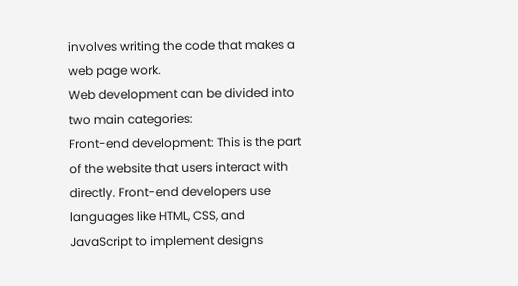involves writing the code that makes a web page work.
Web development can be divided into two main categories:
Front-end development: This is the part of the website that users interact with directly. Front-end developers use languages like HTML, CSS, and JavaScript to implement designs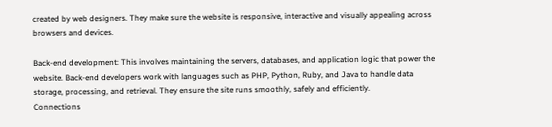created by web designers. They make sure the website is responsive, interactive and visually appealing across browsers and devices.

Back-end development: This involves maintaining the servers, databases, and application logic that power the website. Back-end developers work with languages such as PHP, Python, Ruby, and Java to handle data storage, processing, and retrieval. They ensure the site runs smoothly, safely and efficiently.
Connections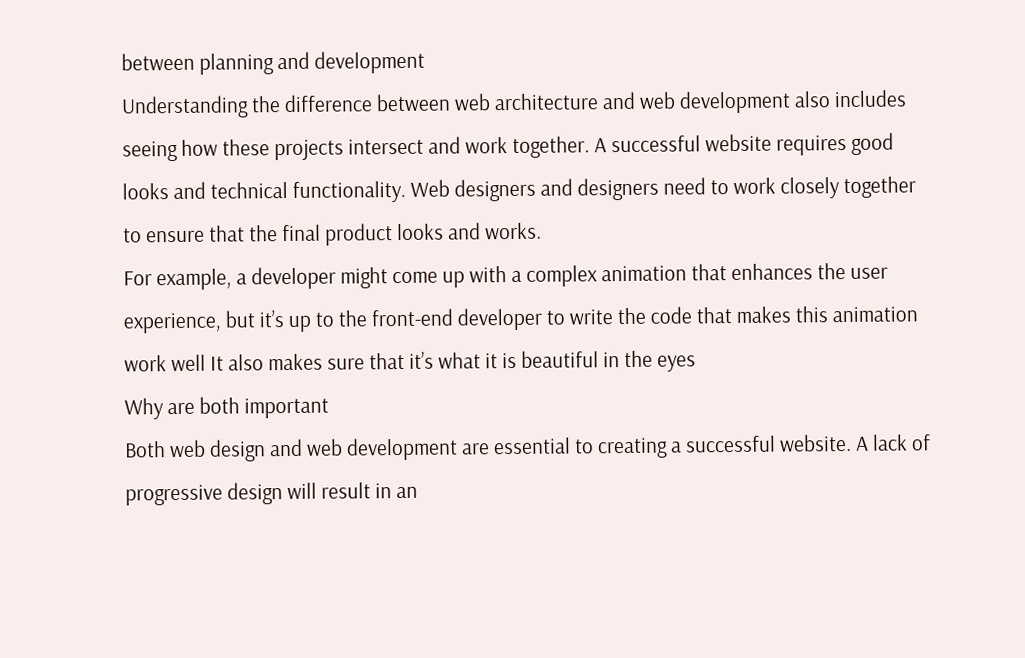between planning and development
Understanding the difference between web architecture and web development also includes seeing how these projects intersect and work together. A successful website requires good looks and technical functionality. Web designers and designers need to work closely together to ensure that the final product looks and works.
For example, a developer might come up with a complex animation that enhances the user experience, but it’s up to the front-end developer to write the code that makes this animation work well It also makes sure that it’s what it is beautiful in the eyes
Why are both important
Both web design and web development are essential to creating a successful website. A lack of progressive design will result in an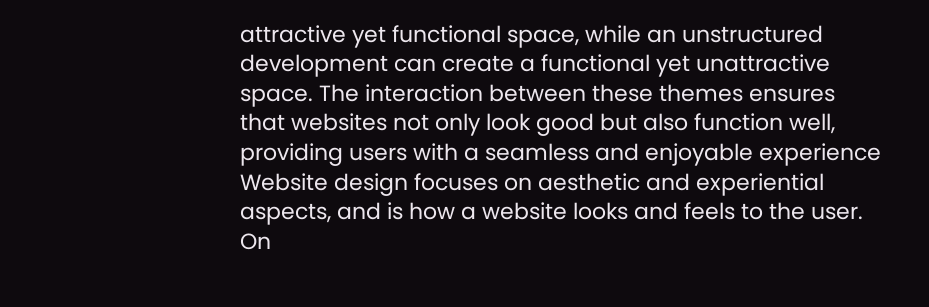attractive yet functional space, while an unstructured development can create a functional yet unattractive space. The interaction between these themes ensures that websites not only look good but also function well, providing users with a seamless and enjoyable experience
Website design focuses on aesthetic and experiential aspects, and is how a website looks and feels to the user. On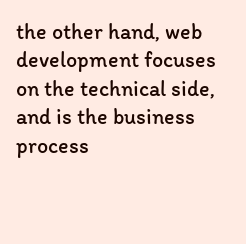the other hand, web development focuses on the technical side, and is the business process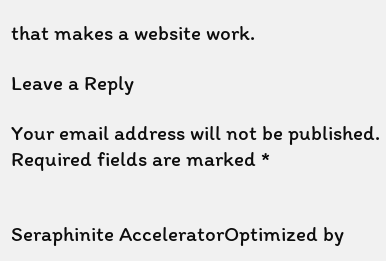that makes a website work.

Leave a Reply

Your email address will not be published. Required fields are marked *


Seraphinite AcceleratorOptimized by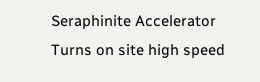Seraphinite Accelerator
Turns on site high speed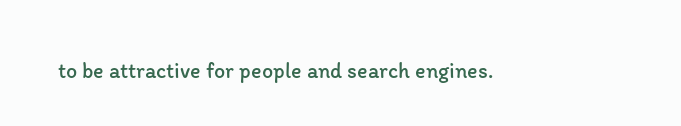to be attractive for people and search engines.